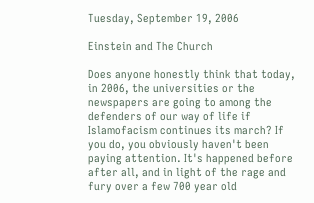Tuesday, September 19, 2006

Einstein and The Church

Does anyone honestly think that today, in 2006, the universities or the newspapers are going to among the defenders of our way of life if Islamofacism continues its march? If you do, you obviously haven't been paying attention. It's happened before after all, and in light of the rage and fury over a few 700 year old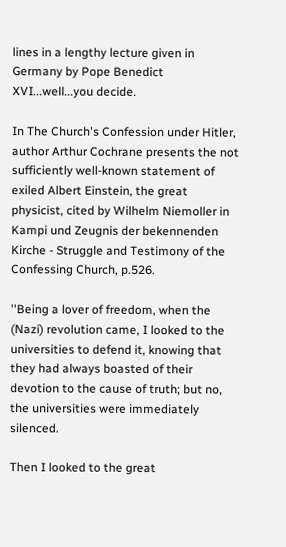lines in a lengthy lecture given in Germany by Pope Benedict XVI...well...you decide.

In The Church's Confession under Hitler, author Arthur Cochrane presents the not sufficiently well-known statement of exiled Albert Einstein, the great physicist, cited by Wilhelm Niemoller in Kampi und Zeugnis der bekennenden Kirche - Struggle and Testimony of the Confessing Church, p.526.

''Being a lover of freedom, when the (Nazi) revolution came, I looked to the universities to defend it, knowing that they had always boasted of their devotion to the cause of truth; but no, the universities were immediately silenced.

Then I looked to the great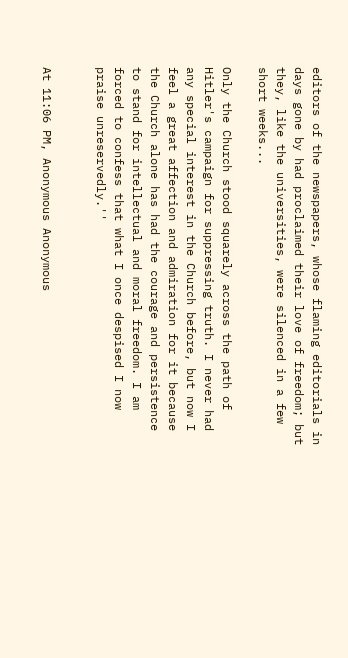editors of the newspapers, whose flaming editorials in days gone by had proclaimed their love of freedom; but they, like the universities, were silenced in a few short weeks...

Only the Church stood squarely across the path of Hitler's campaign for suppressing truth. I never had any special interest in the Church before, but now I feel a great affection and admiration for it because the Church alone has had the courage and persistence to stand for intellectual and moral freedom. I am forced to confess that what I once despised I now praise unreservedly.''


At 11:06 PM, Anonymous Anonymous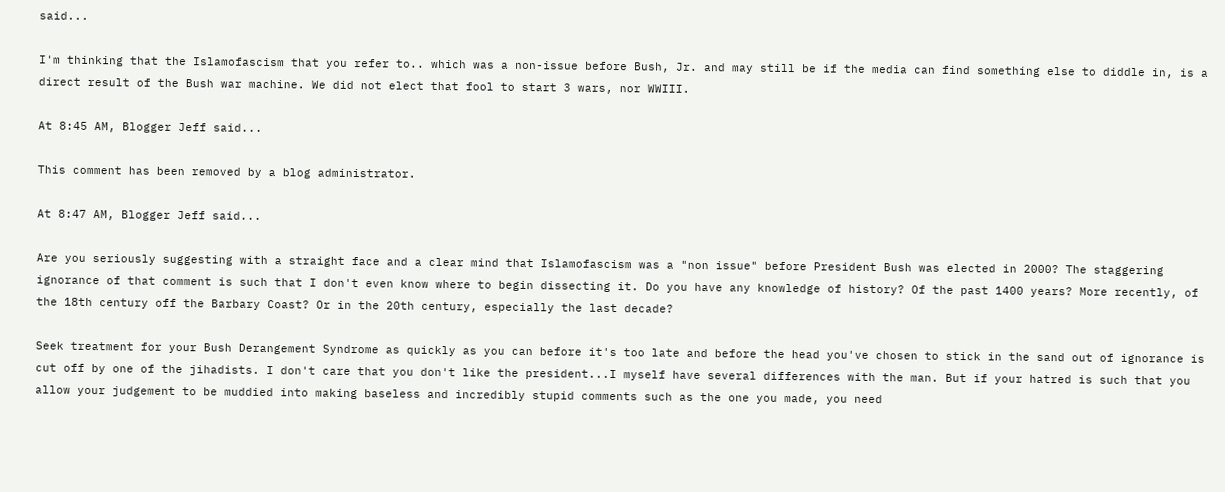said...

I'm thinking that the Islamofascism that you refer to.. which was a non-issue before Bush, Jr. and may still be if the media can find something else to diddle in, is a direct result of the Bush war machine. We did not elect that fool to start 3 wars, nor WWIII.

At 8:45 AM, Blogger Jeff said...

This comment has been removed by a blog administrator.

At 8:47 AM, Blogger Jeff said...

Are you seriously suggesting with a straight face and a clear mind that Islamofascism was a "non issue" before President Bush was elected in 2000? The staggering ignorance of that comment is such that I don't even know where to begin dissecting it. Do you have any knowledge of history? Of the past 1400 years? More recently, of the 18th century off the Barbary Coast? Or in the 20th century, especially the last decade?

Seek treatment for your Bush Derangement Syndrome as quickly as you can before it's too late and before the head you've chosen to stick in the sand out of ignorance is cut off by one of the jihadists. I don't care that you don't like the president...I myself have several differences with the man. But if your hatred is such that you allow your judgement to be muddied into making baseless and incredibly stupid comments such as the one you made, you need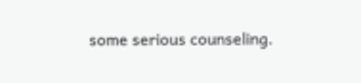some serious counseling.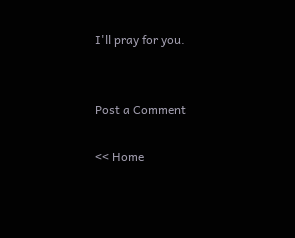I'll pray for you.


Post a Comment

<< Home